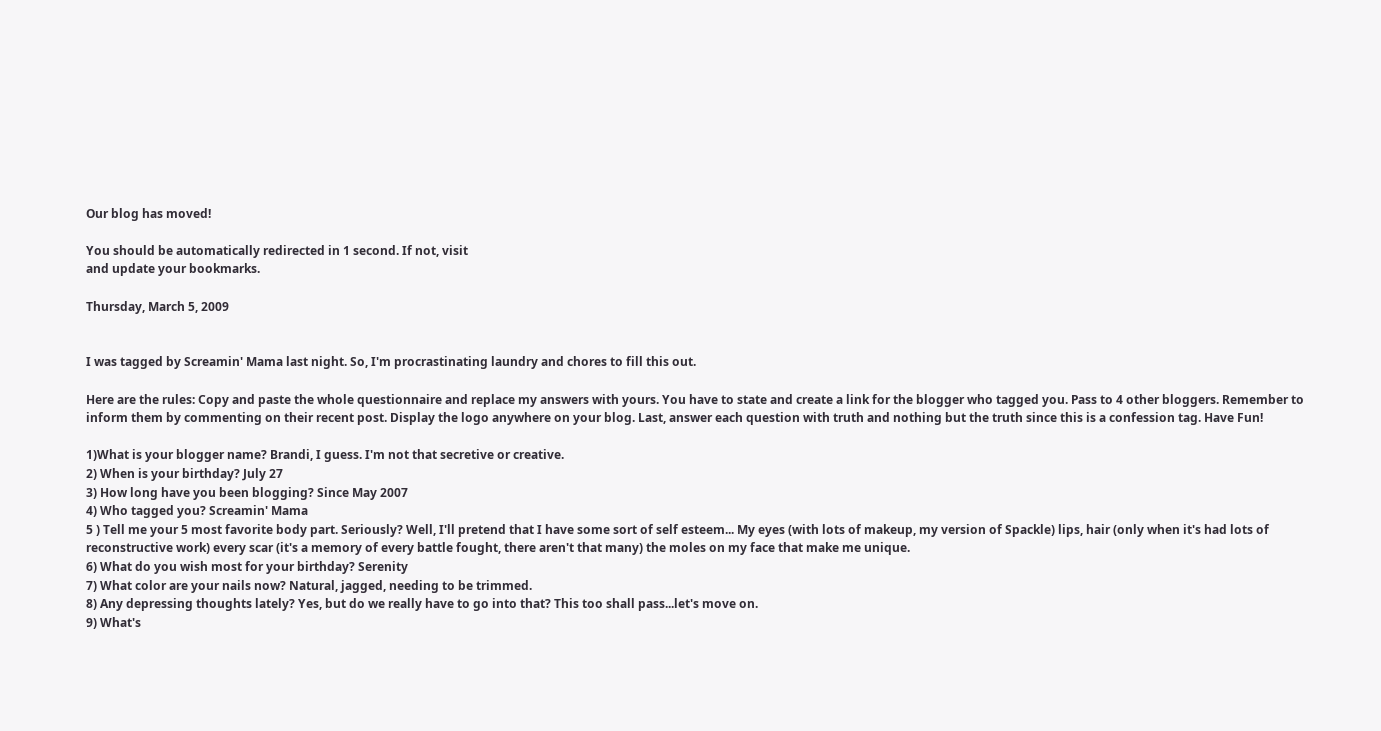Our blog has moved!

You should be automatically redirected in 1 second. If not, visit
and update your bookmarks.

Thursday, March 5, 2009


I was tagged by Screamin' Mama last night. So, I'm procrastinating laundry and chores to fill this out.

Here are the rules: Copy and paste the whole questionnaire and replace my answers with yours. You have to state and create a link for the blogger who tagged you. Pass to 4 other bloggers. Remember to inform them by commenting on their recent post. Display the logo anywhere on your blog. Last, answer each question with truth and nothing but the truth since this is a confession tag. Have Fun!

1)What is your blogger name? Brandi, I guess. I'm not that secretive or creative.
2) When is your birthday? July 27
3) How long have you been blogging? Since May 2007
4) Who tagged you? Screamin' Mama
5 ) Tell me your 5 most favorite body part. Seriously? Well, I'll pretend that I have some sort of self esteem... My eyes (with lots of makeup, my version of Spackle) lips, hair (only when it's had lots of reconstructive work) every scar (it's a memory of every battle fought, there aren't that many) the moles on my face that make me unique.
6) What do you wish most for your birthday? Serenity
7) What color are your nails now? Natural, jagged, needing to be trimmed.
8) Any depressing thoughts lately? Yes, but do we really have to go into that? This too shall pass...let's move on.
9) What's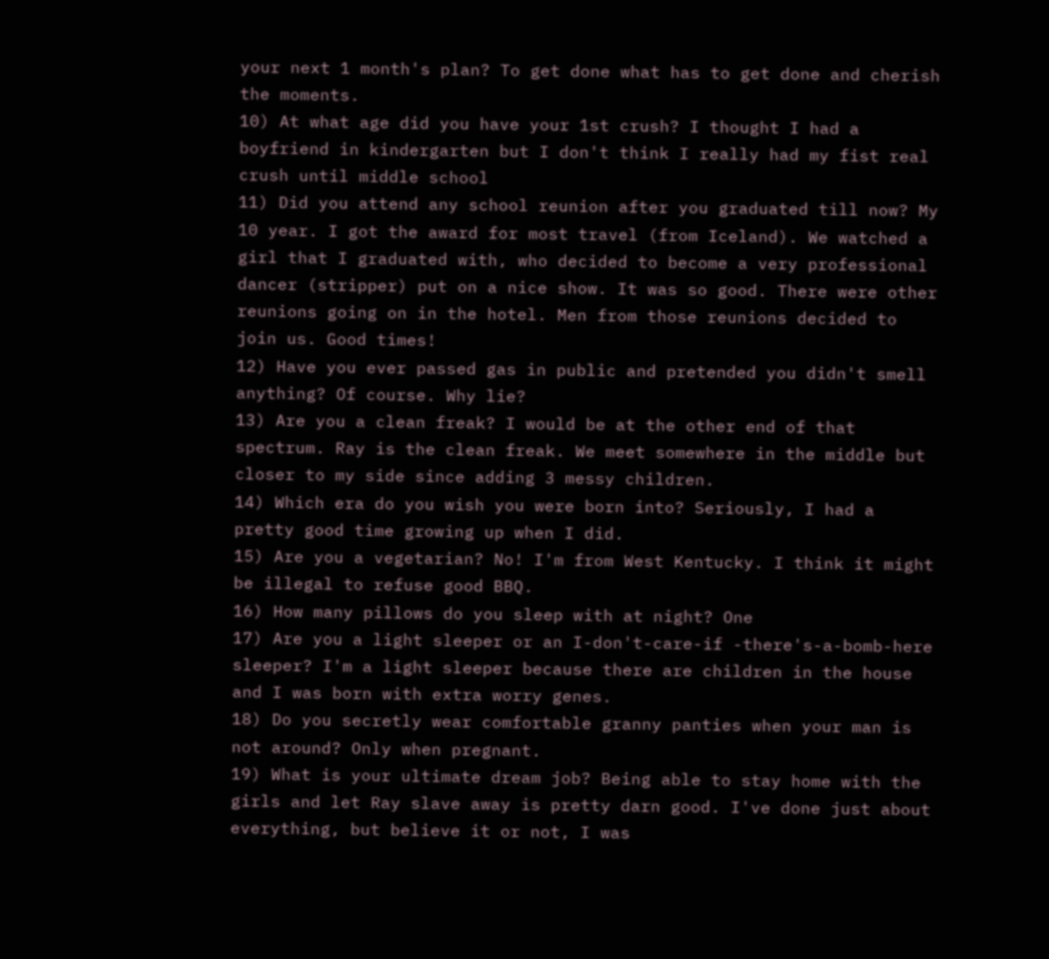your next 1 month's plan? To get done what has to get done and cherish the moments.
10) At what age did you have your 1st crush? I thought I had a boyfriend in kindergarten but I don't think I really had my fist real crush until middle school
11) Did you attend any school reunion after you graduated till now? My 10 year. I got the award for most travel (from Iceland). We watched a girl that I graduated with, who decided to become a very professional dancer (stripper) put on a nice show. It was so good. There were other reunions going on in the hotel. Men from those reunions decided to join us. Good times!
12) Have you ever passed gas in public and pretended you didn't smell anything? Of course. Why lie?
13) Are you a clean freak? I would be at the other end of that spectrum. Ray is the clean freak. We meet somewhere in the middle but closer to my side since adding 3 messy children.
14) Which era do you wish you were born into? Seriously, I had a pretty good time growing up when I did.
15) Are you a vegetarian? No! I'm from West Kentucky. I think it might be illegal to refuse good BBQ.
16) How many pillows do you sleep with at night? One
17) Are you a light sleeper or an I-don't-care-if -there's-a-bomb-here sleeper? I'm a light sleeper because there are children in the house and I was born with extra worry genes.
18) Do you secretly wear comfortable granny panties when your man is not around? Only when pregnant.
19) What is your ultimate dream job? Being able to stay home with the girls and let Ray slave away is pretty darn good. I've done just about everything, but believe it or not, I was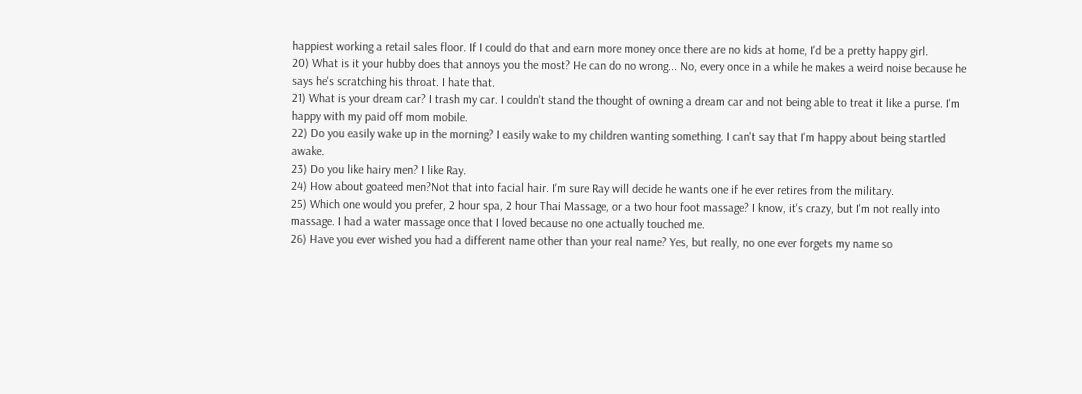happiest working a retail sales floor. If I could do that and earn more money once there are no kids at home, I'd be a pretty happy girl.
20) What is it your hubby does that annoys you the most? He can do no wrong... No, every once in a while he makes a weird noise because he says he's scratching his throat. I hate that.
21) What is your dream car? I trash my car. I couldn't stand the thought of owning a dream car and not being able to treat it like a purse. I'm happy with my paid off mom mobile.
22) Do you easily wake up in the morning? I easily wake to my children wanting something. I can't say that I'm happy about being startled awake.
23) Do you like hairy men? I like Ray.
24) How about goateed men?Not that into facial hair. I'm sure Ray will decide he wants one if he ever retires from the military.
25) Which one would you prefer, 2 hour spa, 2 hour Thai Massage, or a two hour foot massage? I know, it's crazy, but I'm not really into massage. I had a water massage once that I loved because no one actually touched me.
26) Have you ever wished you had a different name other than your real name? Yes, but really, no one ever forgets my name so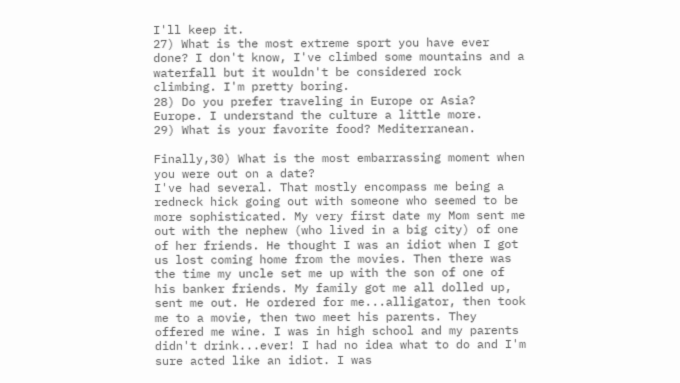I'll keep it.
27) What is the most extreme sport you have ever done? I don't know, I've climbed some mountains and a waterfall but it wouldn't be considered rock climbing. I'm pretty boring.
28) Do you prefer traveling in Europe or Asia? Europe. I understand the culture a little more.
29) What is your favorite food? Mediterranean.

Finally,30) What is the most embarrassing moment when you were out on a date?
I've had several. That mostly encompass me being a redneck hick going out with someone who seemed to be more sophisticated. My very first date my Mom sent me out with the nephew (who lived in a big city) of one of her friends. He thought I was an idiot when I got us lost coming home from the movies. Then there was the time my uncle set me up with the son of one of his banker friends. My family got me all dolled up, sent me out. He ordered for me...alligator, then took me to a movie, then two meet his parents. They offered me wine. I was in high school and my parents didn't drink...ever! I had no idea what to do and I'm sure acted like an idiot. I was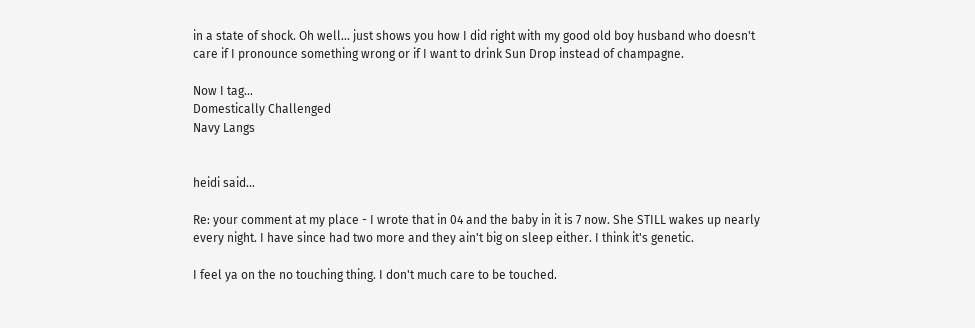in a state of shock. Oh well... just shows you how I did right with my good old boy husband who doesn't care if I pronounce something wrong or if I want to drink Sun Drop instead of champagne.

Now I tag...
Domestically Challenged
Navy Langs


heidi said...

Re: your comment at my place - I wrote that in 04 and the baby in it is 7 now. She STILL wakes up nearly every night. I have since had two more and they ain't big on sleep either. I think it's genetic.

I feel ya on the no touching thing. I don't much care to be touched.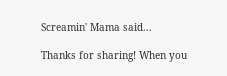Screamin' Mama said...

Thanks for sharing! When you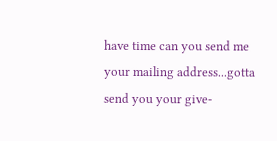have time can you send me your mailing address...gotta send you your give-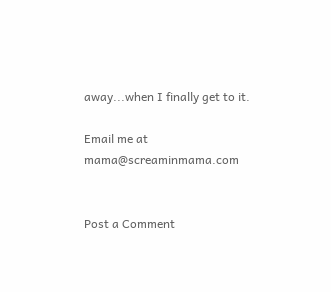away...when I finally get to it.

Email me at mama@screaminmama.com


Post a Comment